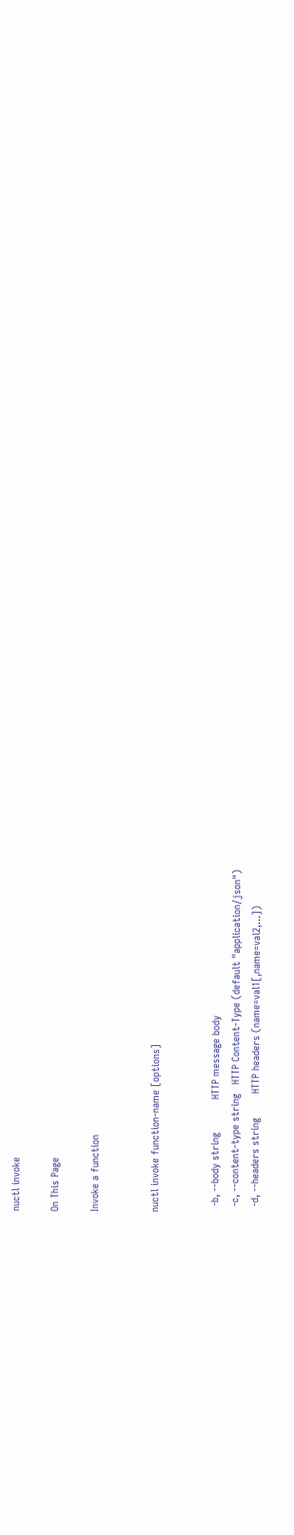nuctl invoke

On This Page

Invoke a function


nuctl invoke function-name [options]


  -b, --body string           HTTP message body
  -c, --content-type string   HTTP Content-Type (default "application/json")
  -d, --headers string        HTTP headers (name=val1[,name=val2,...])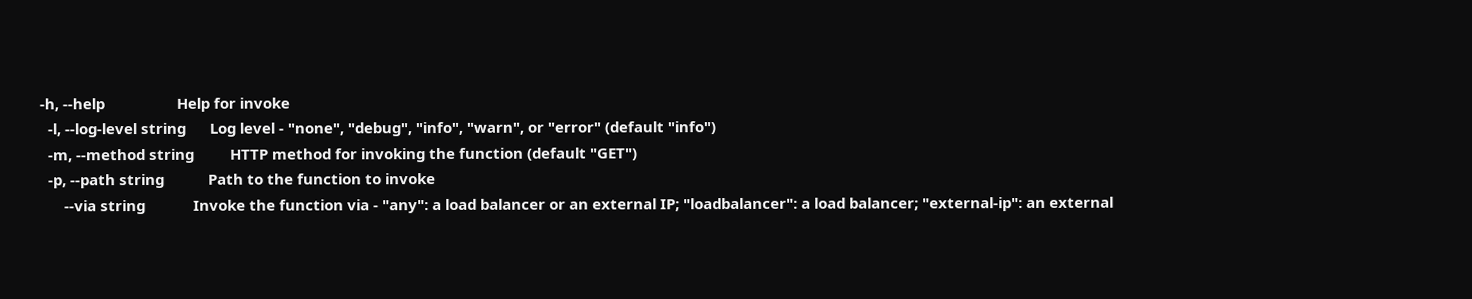-h, --help                  Help for invoke
  -l, --log-level string      Log level - "none", "debug", "info", "warn", or "error" (default "info")
  -m, --method string         HTTP method for invoking the function (default "GET")
  -p, --path string           Path to the function to invoke
      --via string            Invoke the function via - "any": a load balancer or an external IP; "loadbalancer": a load balancer; "external-ip": an external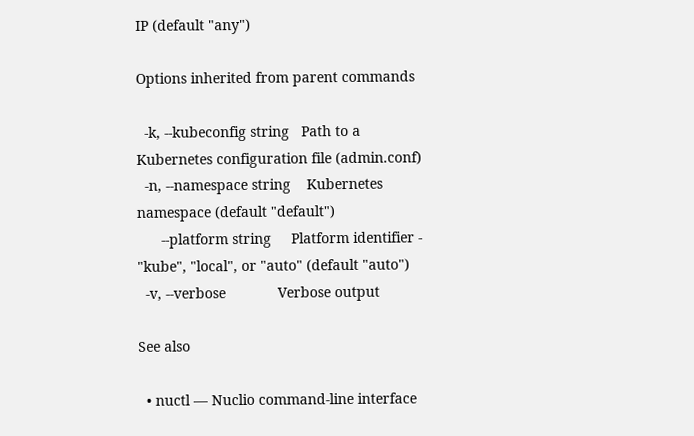IP (default "any")

Options inherited from parent commands

  -k, --kubeconfig string   Path to a Kubernetes configuration file (admin.conf)
  -n, --namespace string    Kubernetes namespace (default "default")
      --platform string     Platform identifier - "kube", "local", or "auto" (default "auto")
  -v, --verbose             Verbose output

See also

  • nuctl — Nuclio command-line interface